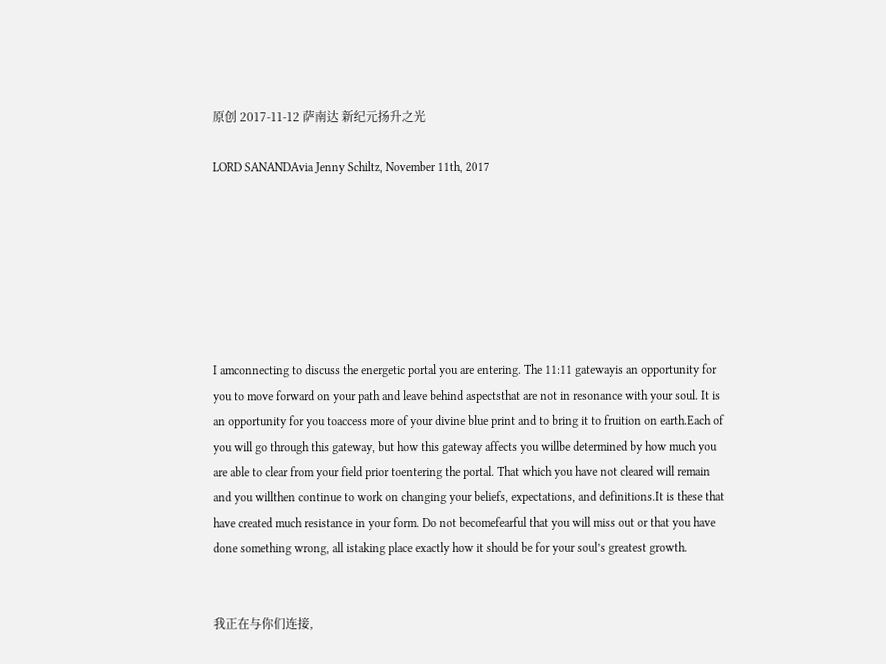原创 2017-11-12 萨南达 新纪元扬升之光

LORD SANANDAvia Jenny Schiltz, November 11th, 2017







I amconnecting to discuss the energetic portal you are entering. The 11:11 gatewayis an opportunity for you to move forward on your path and leave behind aspectsthat are not in resonance with your soul. It is an opportunity for you toaccess more of your divine blue print and to bring it to fruition on earth.Each of you will go through this gateway, but how this gateway affects you willbe determined by how much you are able to clear from your field prior toentering the portal. That which you have not cleared will remain and you willthen continue to work on changing your beliefs, expectations, and definitions.It is these that have created much resistance in your form. Do not becomefearful that you will miss out or that you have done something wrong, all istaking place exactly how it should be for your soul’s greatest growth.


我正在与你们连接,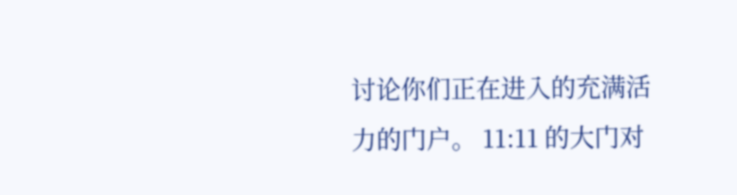讨论你们正在进入的充满活力的门户。 11:11 的大门对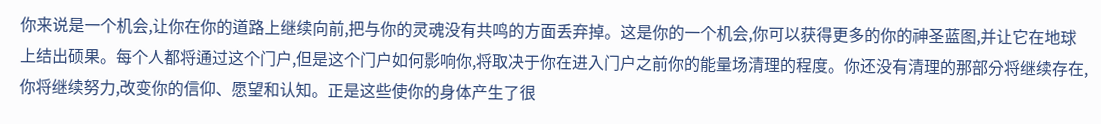你来说是一个机会,让你在你的道路上继续向前,把与你的灵魂没有共鸣的方面丢弃掉。这是你的一个机会,你可以获得更多的你的神圣蓝图,并让它在地球上结出硕果。每个人都将通过这个门户,但是这个门户如何影响你,将取决于你在进入门户之前你的能量场清理的程度。你还没有清理的那部分将继续存在,你将继续努力,改变你的信仰、愿望和认知。正是这些使你的身体产生了很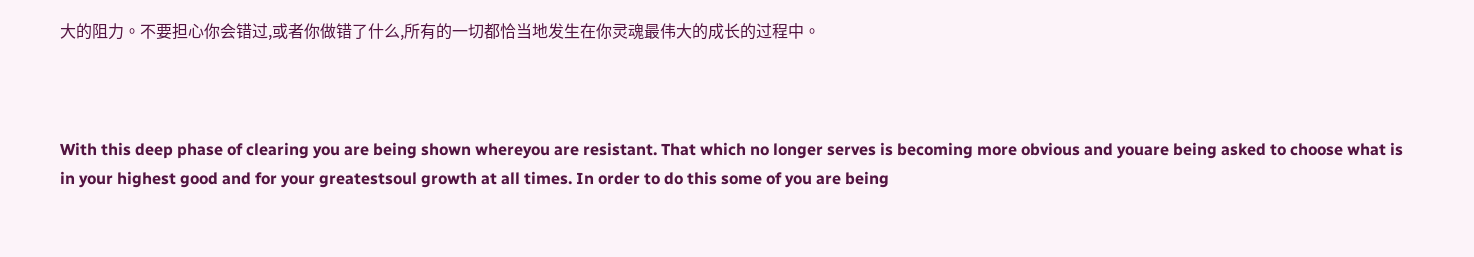大的阻力。不要担心你会错过,或者你做错了什么,所有的一切都恰当地发生在你灵魂最伟大的成长的过程中。



With this deep phase of clearing you are being shown whereyou are resistant. That which no longer serves is becoming more obvious and youare being asked to choose what is in your highest good and for your greatestsoul growth at all times. In order to do this some of you are being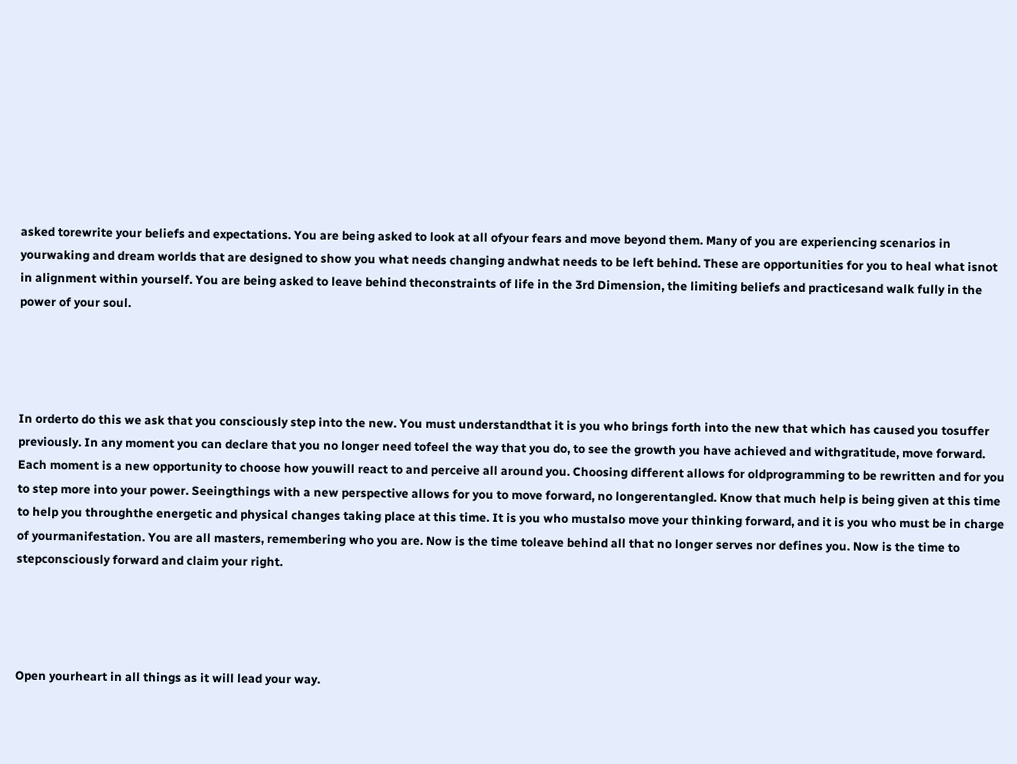asked torewrite your beliefs and expectations. You are being asked to look at all ofyour fears and move beyond them. Many of you are experiencing scenarios in yourwaking and dream worlds that are designed to show you what needs changing andwhat needs to be left behind. These are opportunities for you to heal what isnot in alignment within yourself. You are being asked to leave behind theconstraints of life in the 3rd Dimension, the limiting beliefs and practicesand walk fully in the power of your soul.




In orderto do this we ask that you consciously step into the new. You must understandthat it is you who brings forth into the new that which has caused you tosuffer previously. In any moment you can declare that you no longer need tofeel the way that you do, to see the growth you have achieved and withgratitude, move forward. Each moment is a new opportunity to choose how youwill react to and perceive all around you. Choosing different allows for oldprogramming to be rewritten and for you to step more into your power. Seeingthings with a new perspective allows for you to move forward, no longerentangled. Know that much help is being given at this time to help you throughthe energetic and physical changes taking place at this time. It is you who mustalso move your thinking forward, and it is you who must be in charge of yourmanifestation. You are all masters, remembering who you are. Now is the time toleave behind all that no longer serves nor defines you. Now is the time to stepconsciously forward and claim your right.




Open yourheart in all things as it will lead your way.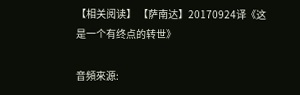【相关阅读】 【萨南达】20170924译《这是一个有终点的转世》

音頻來源: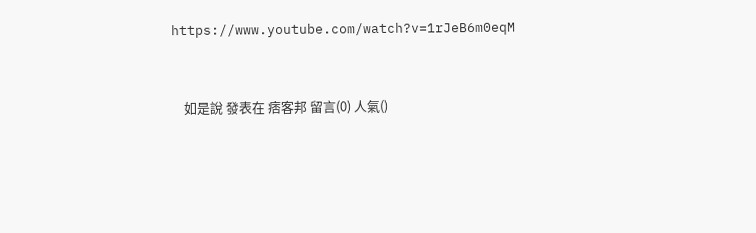https://www.youtube.com/watch?v=1rJeB6m0eqM


    如是說 發表在 痞客邦 留言(0) 人氣()